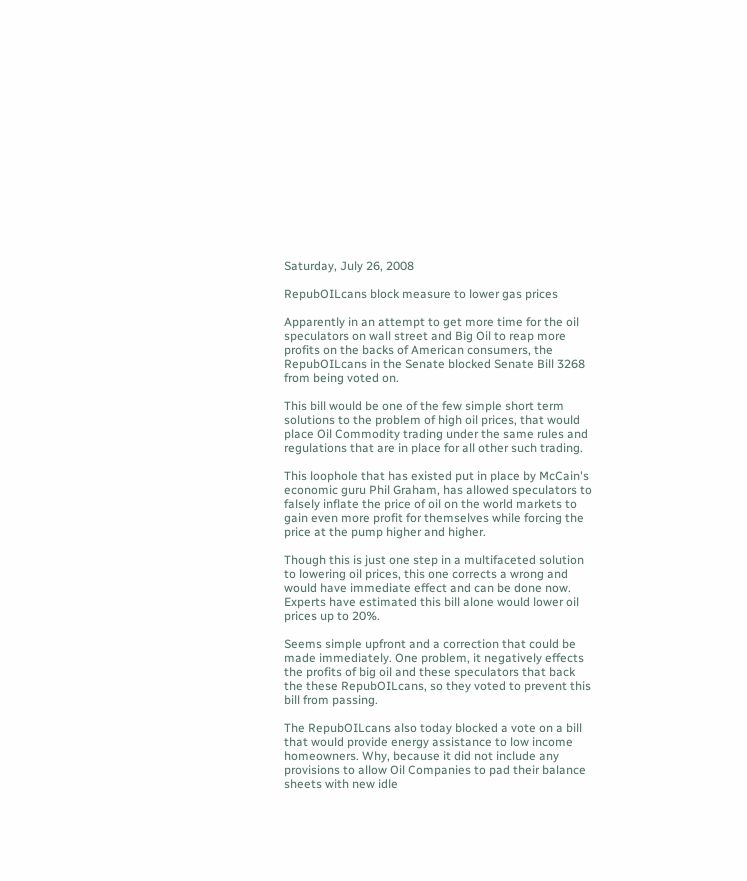Saturday, July 26, 2008

RepubOILcans block measure to lower gas prices

Apparently in an attempt to get more time for the oil speculators on wall street and Big Oil to reap more profits on the backs of American consumers, the RepubOILcans in the Senate blocked Senate Bill 3268 from being voted on.

This bill would be one of the few simple short term solutions to the problem of high oil prices, that would place Oil Commodity trading under the same rules and regulations that are in place for all other such trading.

This loophole that has existed put in place by McCain's economic guru Phil Graham, has allowed speculators to falsely inflate the price of oil on the world markets to gain even more profit for themselves while forcing the price at the pump higher and higher.

Though this is just one step in a multifaceted solution to lowering oil prices, this one corrects a wrong and would have immediate effect and can be done now. Experts have estimated this bill alone would lower oil prices up to 20%.

Seems simple upfront and a correction that could be made immediately. One problem, it negatively effects the profits of big oil and these speculators that back the these RepubOILcans, so they voted to prevent this bill from passing.

The RepubOILcans also today blocked a vote on a bill that would provide energy assistance to low income homeowners. Why, because it did not include any provisions to allow Oil Companies to pad their balance sheets with new idle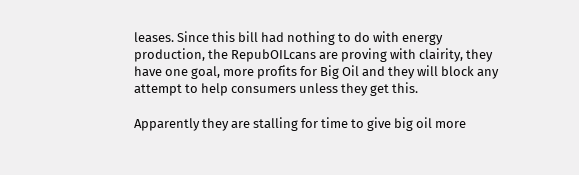leases. Since this bill had nothing to do with energy production, the RepubOILcans are proving with clairity, they have one goal, more profits for Big Oil and they will block any attempt to help consumers unless they get this.

Apparently they are stalling for time to give big oil more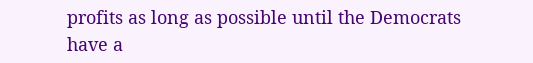profits as long as possible until the Democrats have a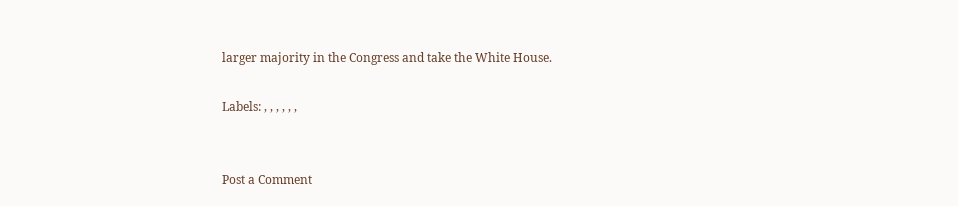larger majority in the Congress and take the White House.

Labels: , , , , , ,


Post a Comment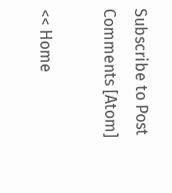Subscribe to Post Comments [Atom]

<< Home